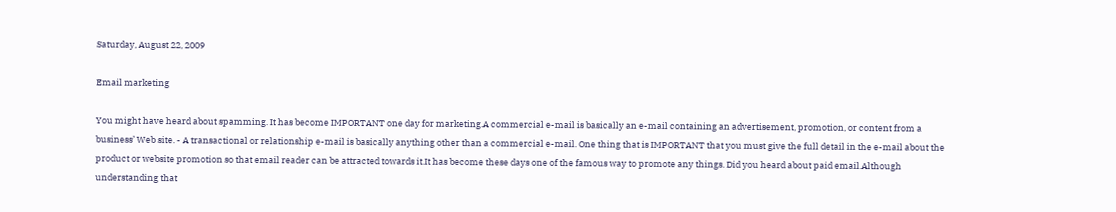Saturday, August 22, 2009

Email marketing

You might have heard about spamming. It has become IMPORTANT one day for marketing.A commercial e-mail is basically an e-mail containing an advertisement, promotion, or content from a business’ Web site. - A transactional or relationship e-mail is basically anything other than a commercial e-mail. One thing that is IMPORTANT that you must give the full detail in the e-mail about the product or website promotion so that email reader can be attracted towards it.It has become these days one of the famous way to promote any things. Did you heard about paid email.Although understanding that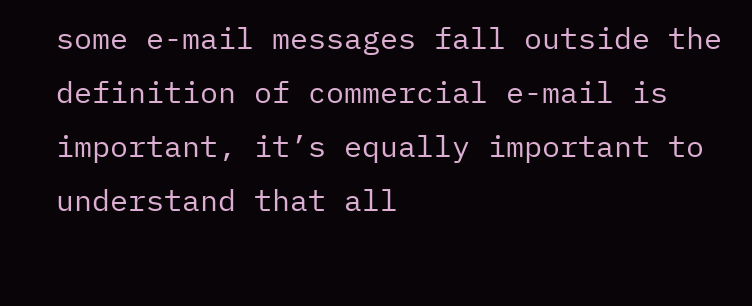some e-mail messages fall outside the definition of commercial e-mail is important, it’s equally important to understand that all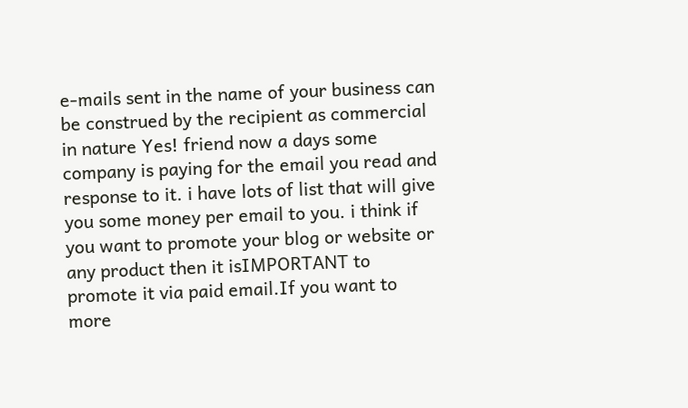e-mails sent in the name of your business can be construed by the recipient as commercial in nature Yes! friend now a days some company is paying for the email you read and response to it. i have lots of list that will give you some money per email to you. i think if you want to promote your blog or website or any product then it isIMPORTANT to promote it via paid email.If you want to more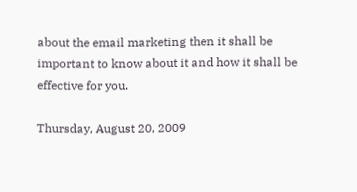about the email marketing then it shall be important to know about it and how it shall be effective for you.

Thursday, August 20, 2009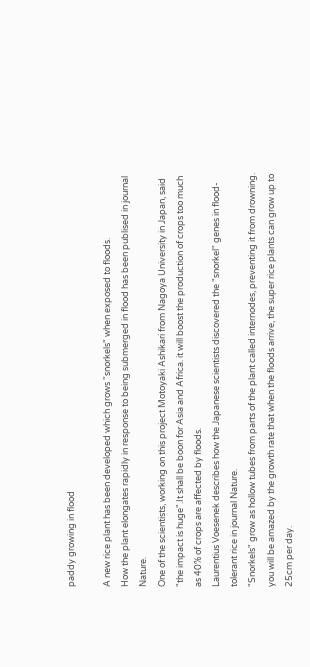paddy growing in flood

A new rice plant has been developed which grows "snorkels" when exposed to floods.
How the plant elongates rapidly in response to being submerged in flood has been publised in journal Nature.
One of the scientists, working on this project Motoyaki Ashikari from Nagoya University in Japan, said "the impact is huge".It shall be boon for Asia and Africa. it will boost the production of crops too much as 40% of crops are affected by floods.
Laurentius Voesenek describes how the Japanese scientists discovered the "snorkel" genes in flood-tolerant rice in journal Nature.
"Snorkels" grow as hollow tubes from parts of the plant called internodes, preventing it from drowning.
you will be amazed by the growth rate that when the floods arrive, the super rice plants can grow up to 25cm per day.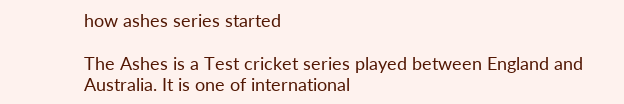how ashes series started

The Ashes is a Test cricket series played between England and Australia. It is one of international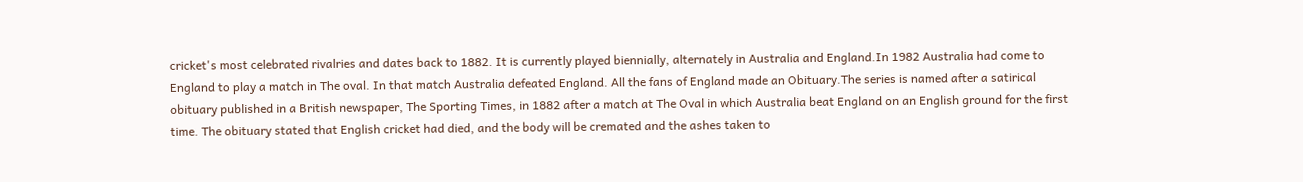cricket's most celebrated rivalries and dates back to 1882. It is currently played biennially, alternately in Australia and England.In 1982 Australia had come to England to play a match in The oval. In that match Australia defeated England. All the fans of England made an Obituary.The series is named after a satirical obituary published in a British newspaper, The Sporting Times, in 1882 after a match at The Oval in which Australia beat England on an English ground for the first time. The obituary stated that English cricket had died, and the body will be cremated and the ashes taken to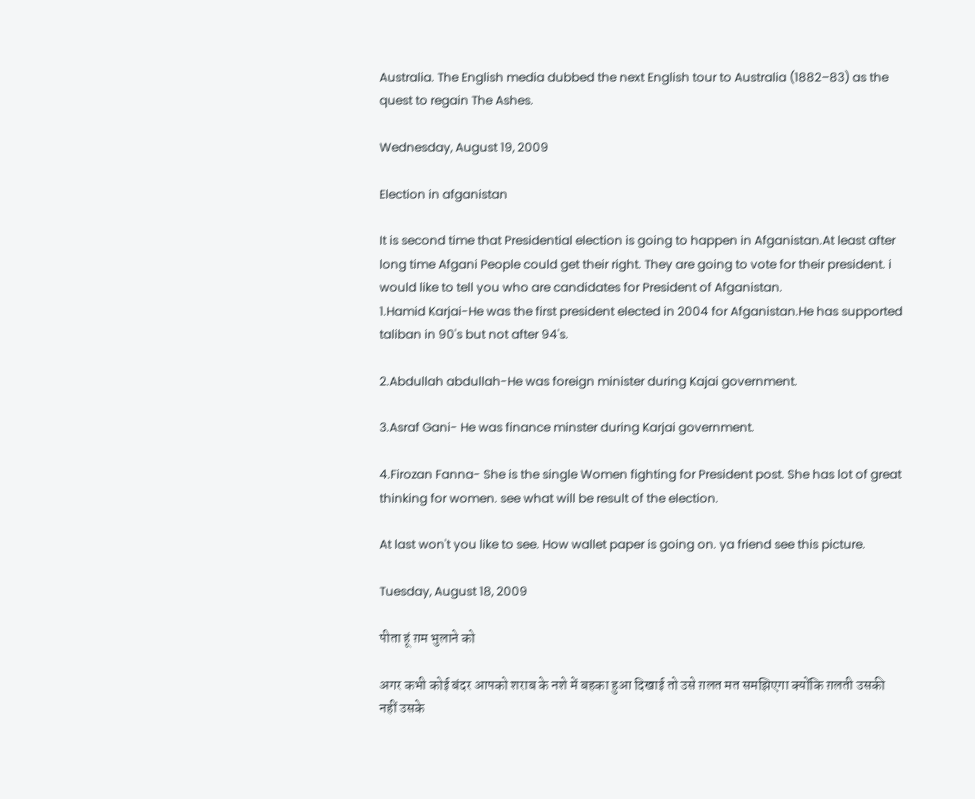Australia. The English media dubbed the next English tour to Australia (1882–83) as the quest to regain The Ashes.

Wednesday, August 19, 2009

Election in afganistan

It is second time that Presidential election is going to happen in Afganistan.At least after long time Afgani People could get their right. They are going to vote for their president. i would like to tell you who are candidates for President of Afganistan.
1.Hamid Karjai-He was the first president elected in 2004 for Afganistan.He has supported taliban in 90's but not after 94's.

2.Abdullah abdullah-He was foreign minister during Kajai government.

3.Asraf Gani- He was finance minster during Karjai government.

4.Firozan Fanna- She is the single Women fighting for President post. She has lot of great thinking for women. see what will be result of the election.

At last won't you like to see. How wallet paper is going on. ya friend see this picture.

Tuesday, August 18, 2009

पीता हूं ग़म भुलाने को

अगर कभी कोई बंदर आपको शराब के नशे में बहका हुआ दिखाई तो उसे ग़लत मत समझिएगा क्योंकि ग़लती उसकी नहीं उसके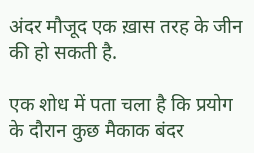अंदर मौजूद एक ख़ास तरह के जीन की हो सकती है.

एक शोध में पता चला है कि प्रयोग के दौरान कुछ मैकाक बंदर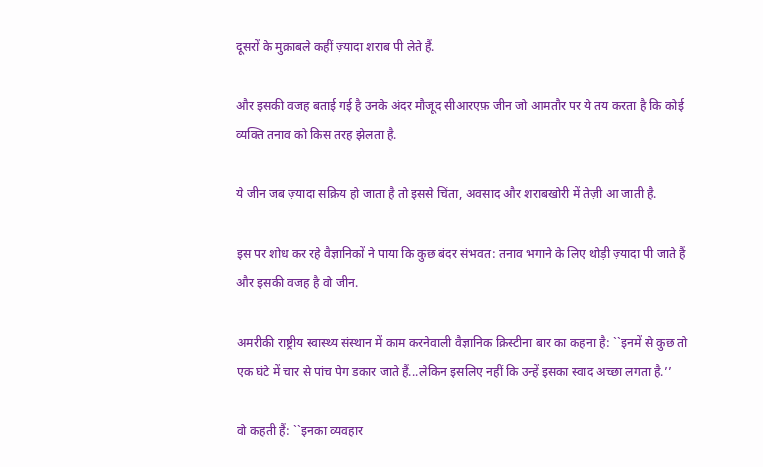दूसरों के मुक़ाबले कहीं ज़्यादा शराब पी लेते हैं.

और इसकी वजह बताई गई है उनके अंदर मौजूद सीआरएफ़ जीन जो आमतौर पर ये तय करता है कि कोई व्यक्ति तनाव को किस तरह झेलता है.

ये जीन जब ज़्यादा सक्रिय हो जाता है तो इससे चिंता, अवसाद और शराबखोरी में तेज़ी आ जाती है.

इस पर शोध कर रहे वैज्ञानिकों ने पाया कि कुछ बंदर संभवत: तनाव भगाने के लिए थोड़ी ज़्यादा पी जाते हैं और इसकी वजह है वो जीन.

अमरीकी राष्ट्रीय स्वास्थ्य संस्थान में काम करनेवाली वैज्ञानिक क्रिस्टीना बार का कहना है: ``इनमें से कुछ तो एक घंटे में चार से पांच पेग डकार जाते हैं...लेकिन इसलिए नहीं कि उन्हें इसका स्वाद अच्छा लगता है.’’

वो कहती हैं: ``इनका व्यवहार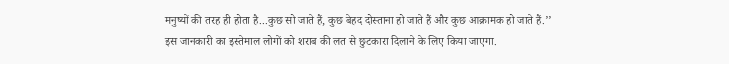मनुष्यों की तरह ही होता है...कुछ सो जाते हैं, कुछ बेहद दोस्ताना हो जाते हैं और कुछ आक्रामक हो जाते हैं.’’
इस जानकारी का इस्तेमाल लोगों को शराब की लत से छुटकारा दिलाने के लिए किया जाएगा.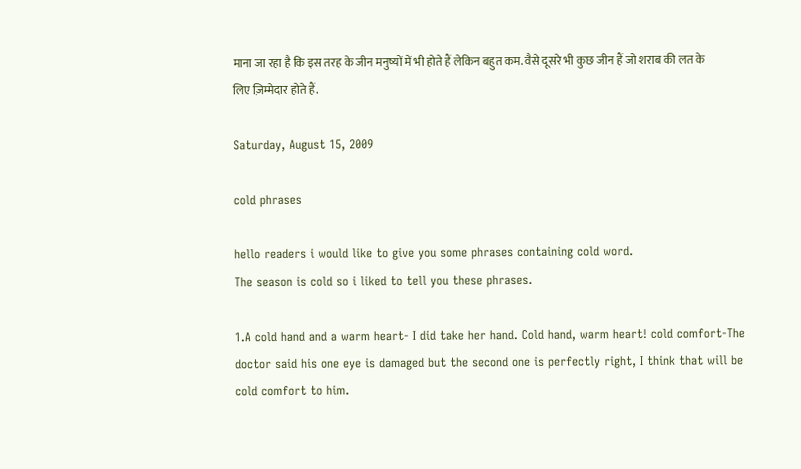माना जा रहा है कि इस तरह के जीन मनुष्यों में भी होते हैं लेकिन बहुत कम. वैसे दूसरे भी कुछ जीन हैं जो शराब की लत के लिए ज़िम्मेदार होते हैं.

Saturday, August 15, 2009

cold phrases

hello readers i would like to give you some phrases containing cold word.
The season is cold so i liked to tell you these phrases.

1.A cold hand and a warm heart- I did take her hand. Cold hand, warm heart! cold comfort-The doctor said his one eye is damaged but the second one is perfectly right, I think that will be cold comfort to him.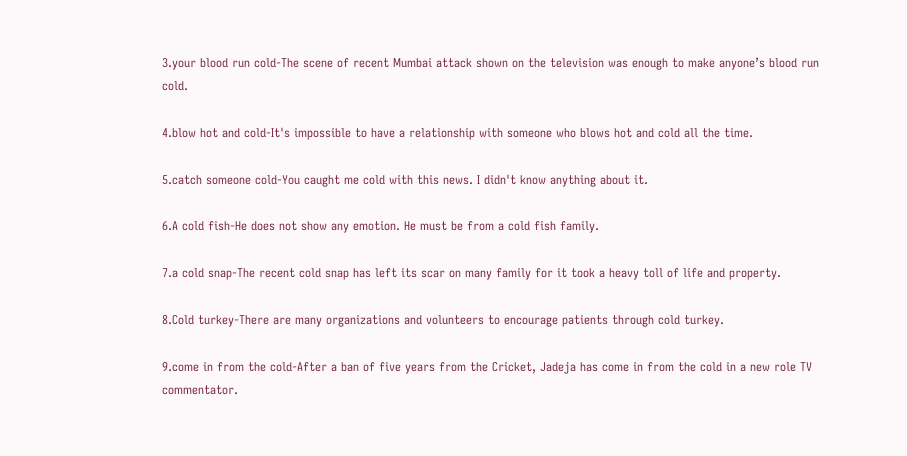3.your blood run cold-The scene of recent Mumbai attack shown on the television was enough to make anyone’s blood run cold.

4.blow hot and cold-It's impossible to have a relationship with someone who blows hot and cold all the time.

5.catch someone cold-You caught me cold with this news. I didn't know anything about it.

6.A cold fish-He does not show any emotion. He must be from a cold fish family.

7.a cold snap-The recent cold snap has left its scar on many family for it took a heavy toll of life and property.

8.Cold turkey-There are many organizations and volunteers to encourage patients through cold turkey.

9.come in from the cold-After a ban of five years from the Cricket, Jadeja has come in from the cold in a new role TV commentator.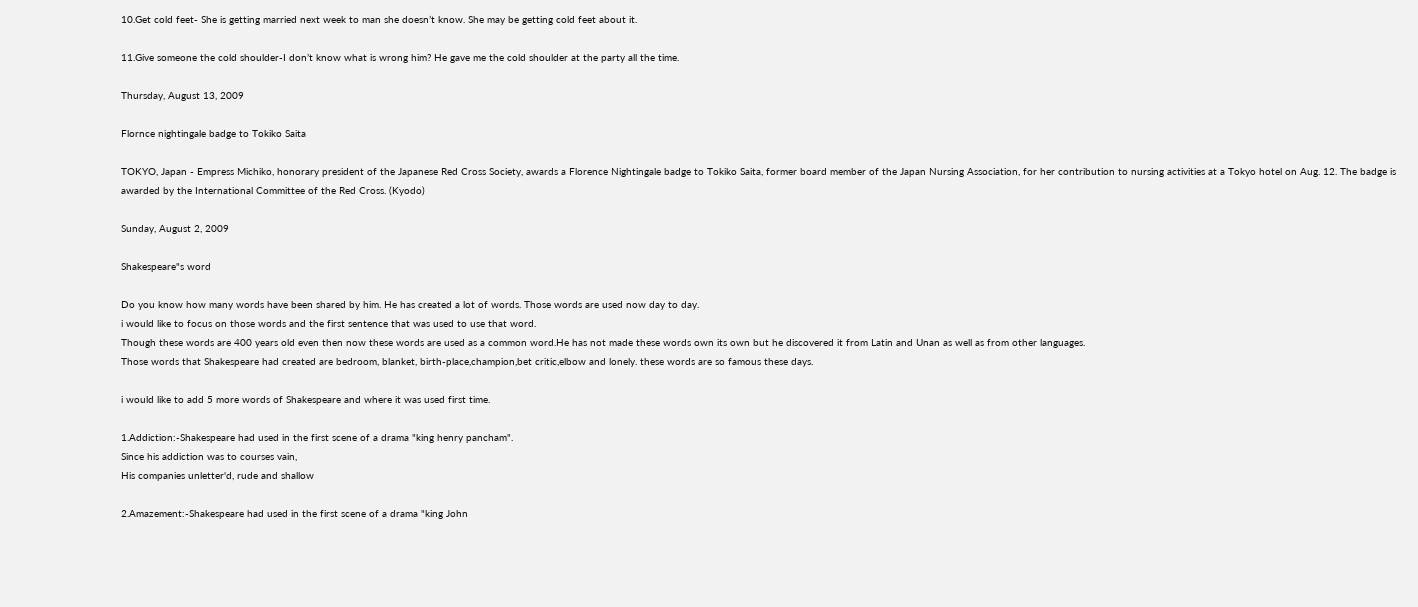10.Get cold feet- She is getting married next week to man she doesn’t know. She may be getting cold feet about it.

11.Give someone the cold shoulder-I don’t know what is wrong him? He gave me the cold shoulder at the party all the time.

Thursday, August 13, 2009

Flornce nightingale badge to Tokiko Saita

TOKYO, Japan - Empress Michiko, honorary president of the Japanese Red Cross Society, awards a Florence Nightingale badge to Tokiko Saita, former board member of the Japan Nursing Association, for her contribution to nursing activities at a Tokyo hotel on Aug. 12. The badge is awarded by the International Committee of the Red Cross. (Kyodo)

Sunday, August 2, 2009

Shakespeare"s word

Do you know how many words have been shared by him. He has created a lot of words. Those words are used now day to day.
i would like to focus on those words and the first sentence that was used to use that word.
Though these words are 400 years old even then now these words are used as a common word.He has not made these words own its own but he discovered it from Latin and Unan as well as from other languages.
Those words that Shakespeare had created are bedroom, blanket, birth-place,champion,bet critic,elbow and lonely. these words are so famous these days.

i would like to add 5 more words of Shakespeare and where it was used first time.

1.Addiction:-Shakespeare had used in the first scene of a drama "king henry pancham".
Since his addiction was to courses vain,
His companies unletter'd, rude and shallow

2.Amazement:-Shakespeare had used in the first scene of a drama "king John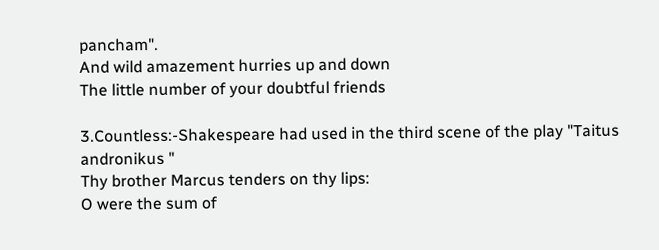pancham".
And wild amazement hurries up and down
The little number of your doubtful friends

3.Countless:-Shakespeare had used in the third scene of the play "Taitus andronikus "
Thy brother Marcus tenders on thy lips:
O were the sum of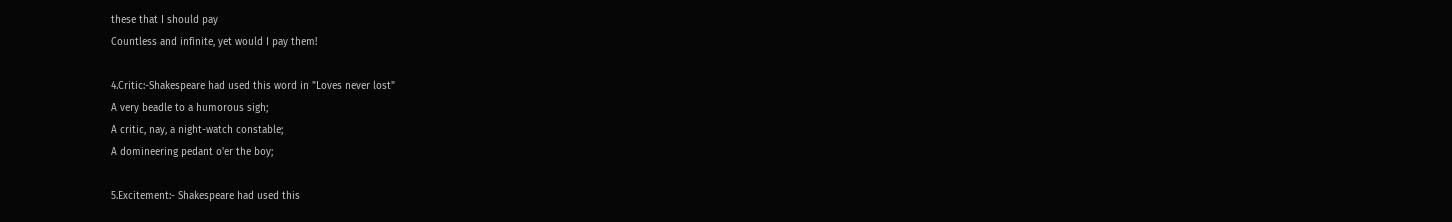these that I should pay
Countless and infinite, yet would I pay them!

4.Critic:-Shakespeare had used this word in "Loves never lost"
A very beadle to a humorous sigh;
A critic, nay, a night-watch constable;
A domineering pedant o'er the boy;

5.Excitement:- Shakespeare had used this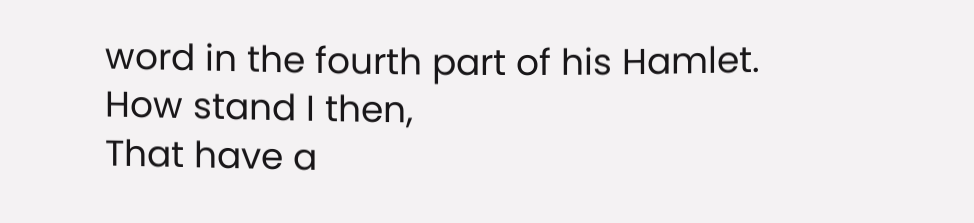word in the fourth part of his Hamlet.
How stand I then,
That have a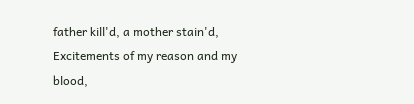father kill'd, a mother stain'd,
Excitements of my reason and my blood,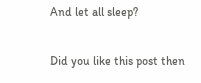And let all sleep?

Did you like this post then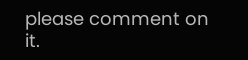please comment on it.